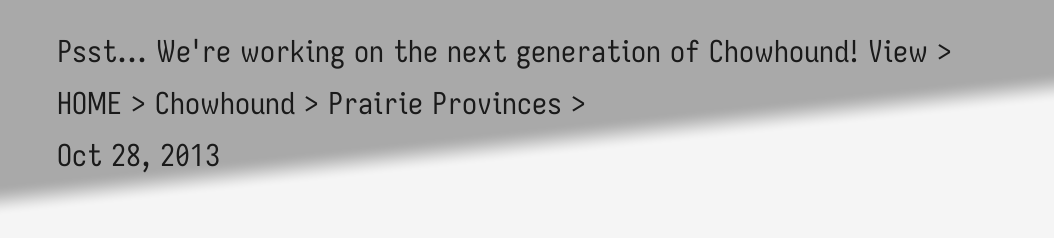Psst... We're working on the next generation of Chowhound! View >
HOME > Chowhound > Prairie Provinces >
Oct 28, 2013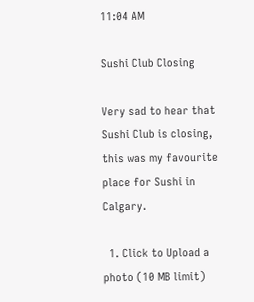11:04 AM

Sushi Club Closing

Very sad to hear that Sushi Club is closing, this was my favourite place for Sushi in Calgary.

  1. Click to Upload a photo (10 MB limit)